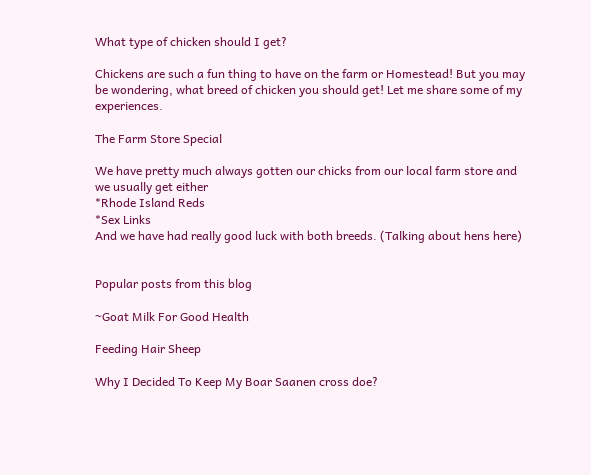What type of chicken should I get?

Chickens are such a fun thing to have on the farm or Homestead! But you may be wondering, what breed of chicken you should get! Let me share some of my experiences.

The Farm Store Special

We have pretty much always gotten our chicks from our local farm store and we usually get either
*Rhode Island Reds
*Sex Links
And we have had really good luck with both breeds. (Talking about hens here)


Popular posts from this blog

~Goat Milk For Good Health

Feeding Hair Sheep

Why I Decided To Keep My Boar Saanen cross doe?